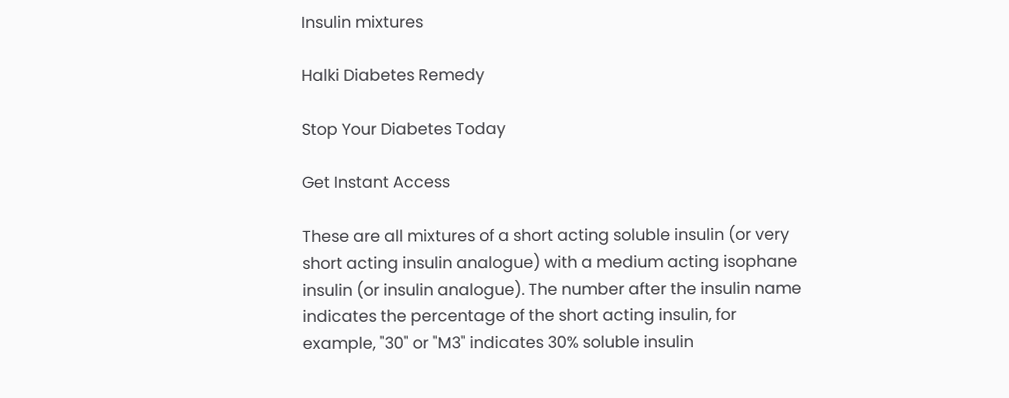Insulin mixtures

Halki Diabetes Remedy

Stop Your Diabetes Today

Get Instant Access

These are all mixtures of a short acting soluble insulin (or very short acting insulin analogue) with a medium acting isophane insulin (or insulin analogue). The number after the insulin name indicates the percentage of the short acting insulin, for example, "30" or "M3" indicates 30% soluble insulin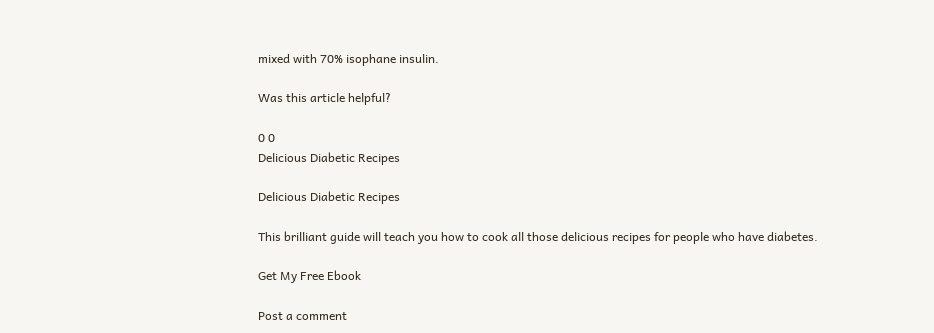mixed with 70% isophane insulin.

Was this article helpful?

0 0
Delicious Diabetic Recipes

Delicious Diabetic Recipes

This brilliant guide will teach you how to cook all those delicious recipes for people who have diabetes.

Get My Free Ebook

Post a comment